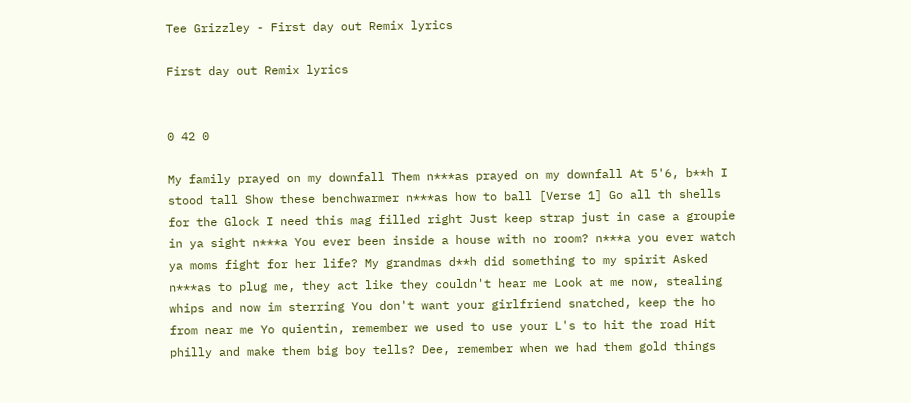Tee Grizzley - First day out Remix lyrics

First day out Remix lyrics


0 42 0

My family prayed on my downfall Them n***as prayed on my downfall At 5'6, b**h I stood tall Show these benchwarmer n***as how to ball [Verse 1] Go all th shells for the Glock I need this mag filled right Just keep strap just in case a groupie in ya sight n***a You ever been inside a house with no room? n***a you ever watch ya moms fight for her life? My grandmas d**h did something to my spirit Asked n***as to plug me, they act like they couldn't hear me Look at me now, stealing whips and now im sterring You don't want your girlfriend snatched, keep the ho from near me Yo quientin, remember we used to use your L's to hit the road Hit philly and make them big boy tells? Dee, remember when we had them gold things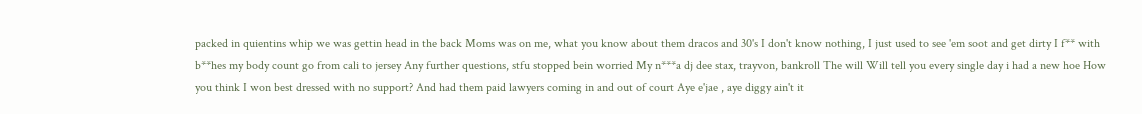packed in quientins whip we was gettin head in the back Moms was on me, what you know about them dracos and 30's I don't know nothing, I just used to see 'em soot and get dirty I f** with b**hes my body count go from cali to jersey Any further questions, stfu stopped bein worried My n***a dj dee stax, trayvon, bankroll The will Will tell you every single day i had a new hoe How you think I won best dressed with no support? And had them paid lawyers coming in and out of court Aye e'jae , aye diggy ain't it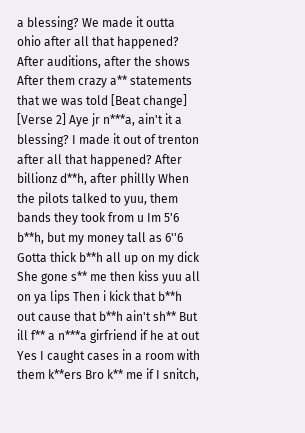a blessing? We made it outta ohio after all that happened? After auditions, after the shows After them crazy a** statements that we was told [Beat change] [Verse 2] Aye jr n***a, ain't it a blessing? I made it out of trenton after all that happened? After billionz d**h, after phillly When the pilots talked to yuu, them bands they took from u Im 5'6 b**h, but my money tall as 6''6 Gotta thick b**h all up on my dick She gone s** me then kiss yuu all on ya lips Then i kick that b**h out cause that b**h ain't sh** But ill f** a n***a girfriend if he at out Yes I caught cases in a room with them k**ers Bro k** me if I snitch,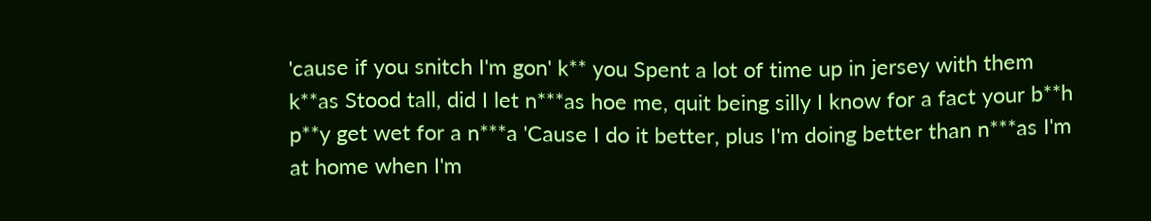'cause if you snitch I'm gon' k** you Spent a lot of time up in jersey with them k**as Stood tall, did I let n***as hoe me, quit being silly I know for a fact your b**h p**y get wet for a n***a 'Cause I do it better, plus I'm doing better than n***as I'm at home when I'm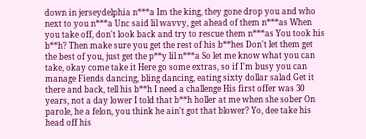down in jerseydelphia n***a Im the king, they gone drop you and who next to you n***a Unc said lil wavvy, get ahead of them n***as When you take off, don't look back and try to rescue them n***as You took his b**h? Then make sure you get the rest of his b**hes Don't let them get the best of you, just get the p**y lil n***a So let me know what you can take, okay come take it Here go some extras, so if I'm busy you can manage Fiends dancing, bling dancing, eating sixty dollar salad Get it there and back, tell his b**h I need a challenge His first offer was 30 years, not a day lower I told that b**h holler at me when she sober On parole, he a felon, you think he ain't got that blower? Yo, dee take his head off his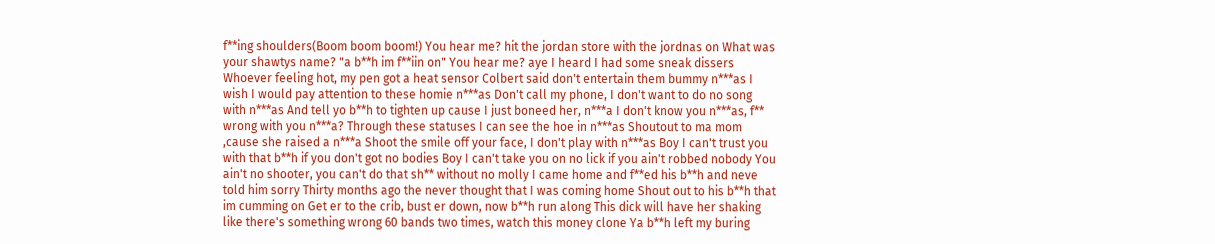f**ing shoulders(Boom boom boom!) You hear me? hit the jordan store with the jordnas on What was your shawtys name? "a b**h im f**iin on" You hear me? aye I heard I had some sneak dissers Whoever feeling hot, my pen got a heat sensor Colbert said don't entertain them bummy n***as I wish I would pay attention to these homie n***as Don't call my phone, I don't want to do no song with n***as And tell yo b**h to tighten up cause I just boneed her, n***a I don't know you n***as, f** wrong with you n***a? Through these statuses I can see the hoe in n***as Shoutout to ma mom ,cause she raised a n***a Shoot the smile off your face, I don't play with n***as Boy I can't trust you with that b**h if you don't got no bodies Boy I can't take you on no lick if you ain't robbed nobody You ain't no shooter, you can't do that sh** without no molly I came home and f**ed his b**h and neve told him sorry Thirty months ago the never thought that I was coming home Shout out to his b**h that im cumming on Get er to the crib, bust er down, now b**h run along This dick will have her shaking like there's something wrong 60 bands two times, watch this money clone Ya b**h left my buring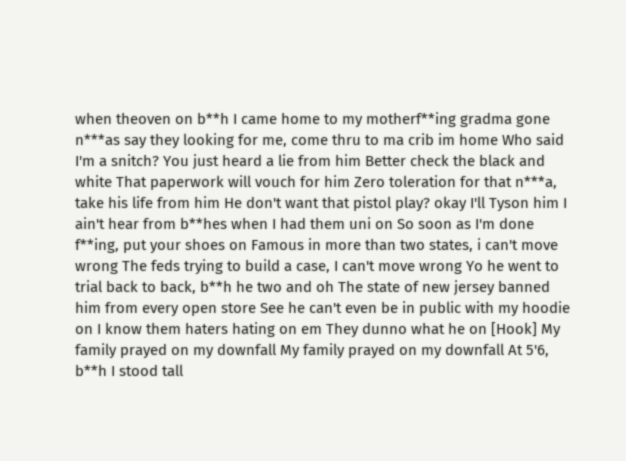when theoven on b**h I came home to my motherf**ing gradma gone n***as say they looking for me, come thru to ma crib im home Who said I'm a snitch? You just heard a lie from him Better check the black and white That paperwork will vouch for him Zero toleration for that n***a, take his life from him He don't want that pistol play? okay I'll Tyson him I ain't hear from b**hes when I had them uni on So soon as I'm done f**ing, put your shoes on Famous in more than two states, i can't move wrong The feds trying to build a case, I can't move wrong Yo he went to trial back to back, b**h he two and oh The state of new jersey banned him from every open store See he can't even be in public with my hoodie on I know them haters hating on em They dunno what he on [Hook] My family prayed on my downfall My family prayed on my downfall At 5'6, b**h I stood tall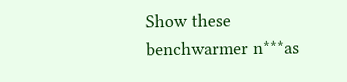Show these benchwarmer n***as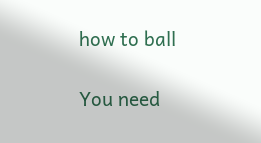how to ball

You need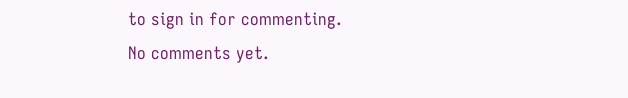to sign in for commenting.
No comments yet.